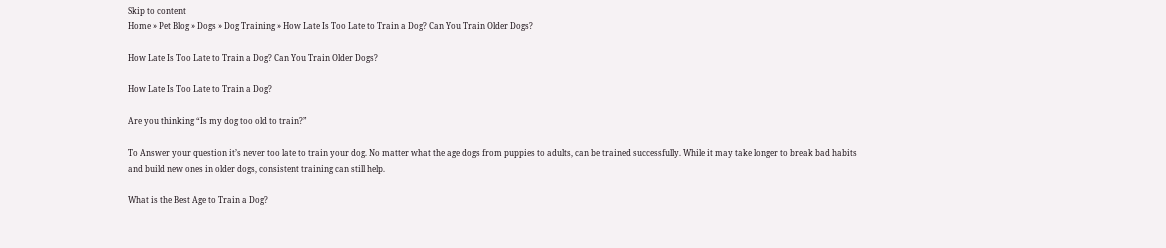Skip to content
Home » Pet Blog » Dogs » Dog Training » How Late Is Too Late to Train a Dog? Can You Train Older Dogs?

How Late Is Too Late to Train a Dog? Can You Train Older Dogs?

How Late Is Too Late to Train a Dog?

Are you thinking “Is my dog too old to train?”

To Answer your question it’s never too late to train your dog. No matter what the age dogs from puppies to adults, can be trained successfully. While it may take longer to break bad habits and build new ones in older dogs, consistent training can still help.

What is the Best Age to Train a Dog?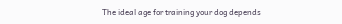The ideal age for training your dog depends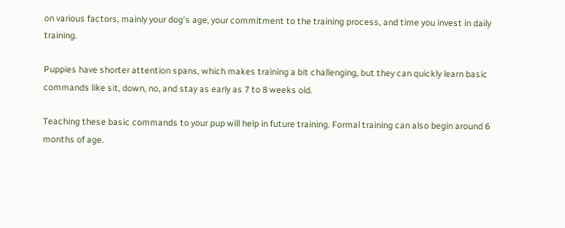on various factors, mainly your dog’s age, your commitment to the training process, and time you invest in daily training.

Puppies have shorter attention spans, which makes training a bit challenging, but they can quickly learn basic commands like sit, down, no, and stay as early as 7 to 8 weeks old.

Teaching these basic commands to your pup will help in future training. Formal training can also begin around 6 months of age.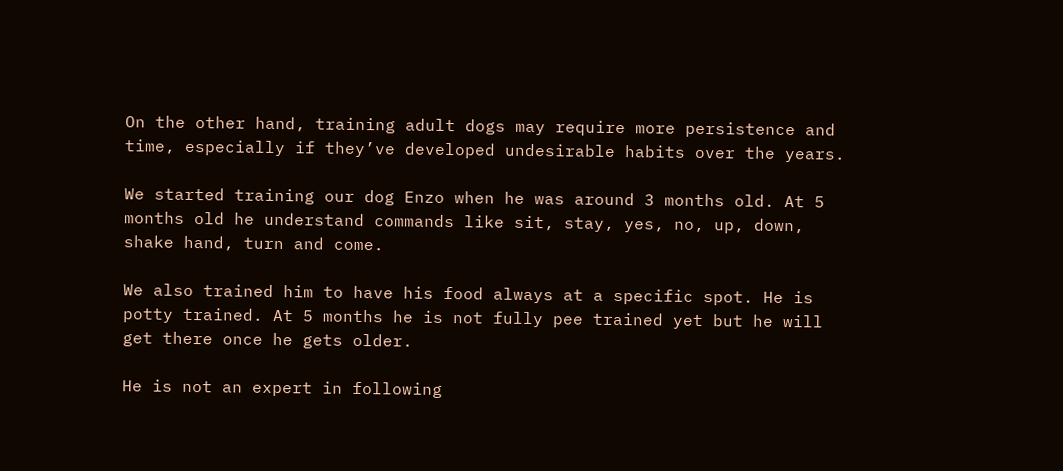On the other hand, training adult dogs may require more persistence and time, especially if they’ve developed undesirable habits over the years.

We started training our dog Enzo when he was around 3 months old. At 5 months old he understand commands like sit, stay, yes, no, up, down, shake hand, turn and come.

We also trained him to have his food always at a specific spot. He is potty trained. At 5 months he is not fully pee trained yet but he will get there once he gets older.

He is not an expert in following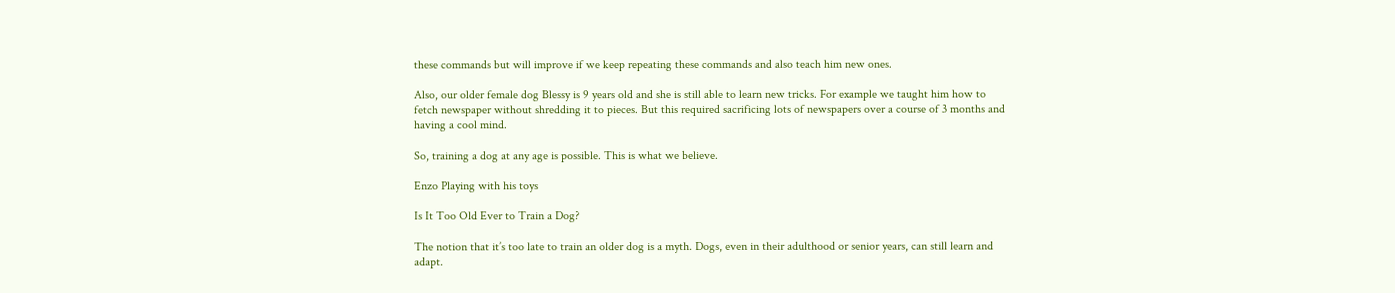these commands but will improve if we keep repeating these commands and also teach him new ones.

Also, our older female dog Blessy is 9 years old and she is still able to learn new tricks. For example we taught him how to fetch newspaper without shredding it to pieces. But this required sacrificing lots of newspapers over a course of 3 months and having a cool mind.

So, training a dog at any age is possible. This is what we believe.

Enzo Playing with his toys

Is It Too Old Ever to Train a Dog?

The notion that it’s too late to train an older dog is a myth. Dogs, even in their adulthood or senior years, can still learn and adapt.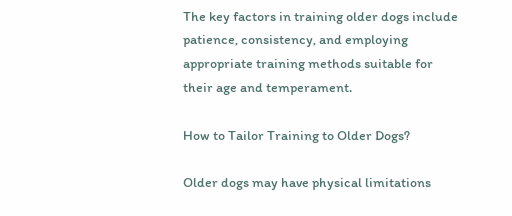The key factors in training older dogs include patience, consistency, and employing appropriate training methods suitable for their age and temperament.

How to Tailor Training to Older Dogs?

Older dogs may have physical limitations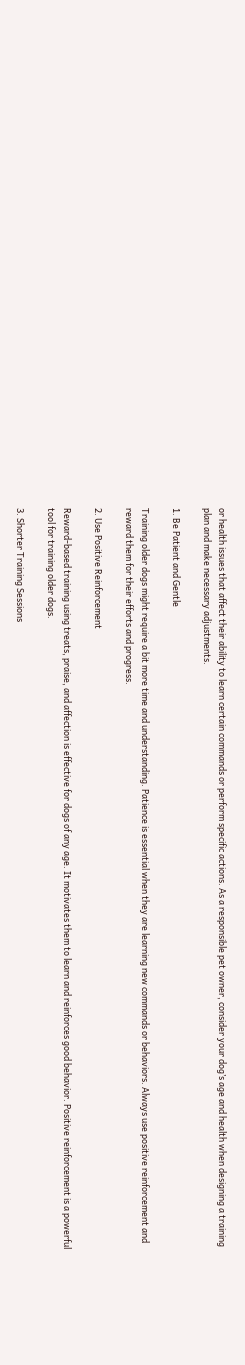or health issues that affect their ability to learn certain commands or perform specific actions. As a responsible pet owner, consider your dog’s age and health when designing a training plan and make necessary adjustments.

1. Be Patient and Gentle

Training older dogs might require a bit more time and understanding. Patience is essential when they are learning new commands or behaviors. Always use positive reinforcement and reward them for their efforts and progress.

2. Use Positive Reinforcement

Reward-based training using treats, praise, and affection is effective for dogs of any age. It motivates them to learn and reinforces good behavior. Positive reinforcement is a powerful tool for training older dogs.

3. Shorter Training Sessions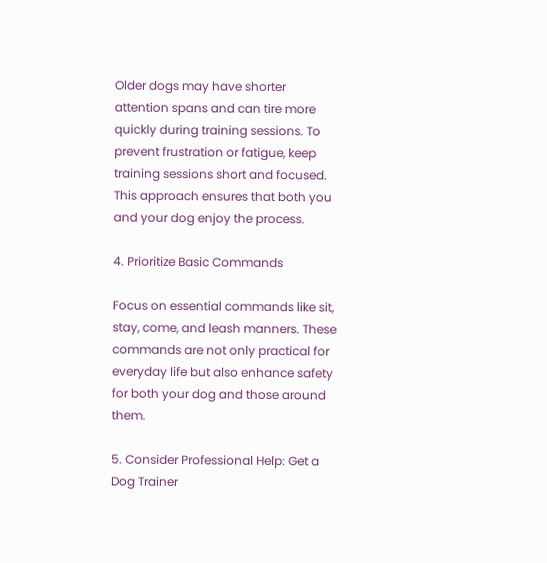Older dogs may have shorter attention spans and can tire more quickly during training sessions. To prevent frustration or fatigue, keep training sessions short and focused. This approach ensures that both you and your dog enjoy the process.

4. Prioritize Basic Commands

Focus on essential commands like sit, stay, come, and leash manners. These commands are not only practical for everyday life but also enhance safety for both your dog and those around them.

5. Consider Professional Help: Get a Dog Trainer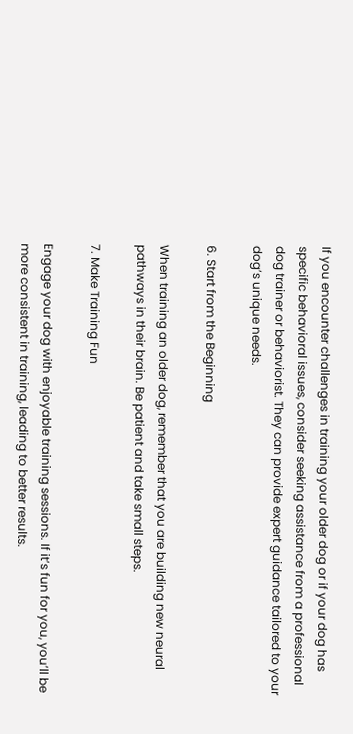If you encounter challenges in training your older dog or if your dog has specific behavioral issues, consider seeking assistance from a professional dog trainer or behaviorist. They can provide expert guidance tailored to your dog’s unique needs.

6. Start from the Beginning

When training an older dog, remember that you are building new neural pathways in their brain. Be patient and take small steps.

7. Make Training Fun

Engage your dog with enjoyable training sessions. If it’s fun for you, you’ll be more consistent in training, leading to better results.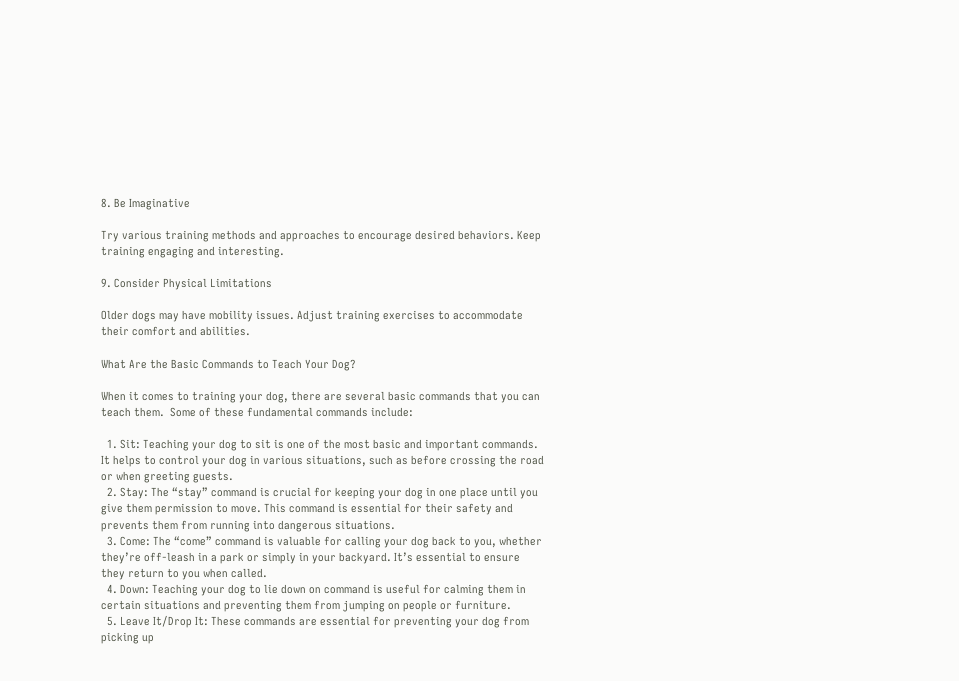8. Be Imaginative

Try various training methods and approaches to encourage desired behaviors. Keep training engaging and interesting.

9. Consider Physical Limitations

Older dogs may have mobility issues. Adjust training exercises to accommodate their comfort and abilities.

What Are the Basic Commands to Teach Your Dog?

When it comes to training your dog, there are several basic commands that you can teach them.  Some of these fundamental commands include:

  1. Sit: Teaching your dog to sit is one of the most basic and important commands. It helps to control your dog in various situations, such as before crossing the road or when greeting guests.
  2. Stay: The “stay” command is crucial for keeping your dog in one place until you give them permission to move. This command is essential for their safety and prevents them from running into dangerous situations.
  3. Come: The “come” command is valuable for calling your dog back to you, whether they’re off-leash in a park or simply in your backyard. It’s essential to ensure they return to you when called.
  4. Down: Teaching your dog to lie down on command is useful for calming them in certain situations and preventing them from jumping on people or furniture.
  5. Leave It/Drop It: These commands are essential for preventing your dog from picking up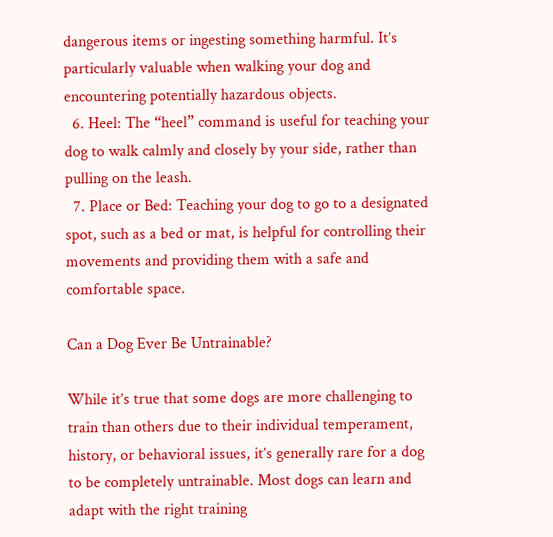dangerous items or ingesting something harmful. It’s particularly valuable when walking your dog and encountering potentially hazardous objects.
  6. Heel: The “heel” command is useful for teaching your dog to walk calmly and closely by your side, rather than pulling on the leash.
  7. Place or Bed: Teaching your dog to go to a designated spot, such as a bed or mat, is helpful for controlling their movements and providing them with a safe and comfortable space.

Can a Dog Ever Be Untrainable?

While it’s true that some dogs are more challenging to train than others due to their individual temperament, history, or behavioral issues, it’s generally rare for a dog to be completely untrainable. Most dogs can learn and adapt with the right training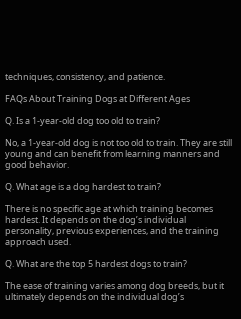techniques, consistency, and patience.

FAQs About Training Dogs at Different Ages

Q. Is a 1-year-old dog too old to train?

No, a 1-year-old dog is not too old to train. They are still young and can benefit from learning manners and good behavior.

Q. What age is a dog hardest to train?

There is no specific age at which training becomes hardest. It depends on the dog’s individual personality, previous experiences, and the training approach used.

Q. What are the top 5 hardest dogs to train?

The ease of training varies among dog breeds, but it ultimately depends on the individual dog’s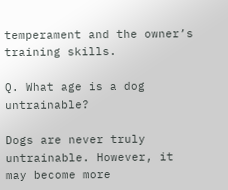temperament and the owner’s training skills.

Q. What age is a dog untrainable?

Dogs are never truly untrainable. However, it may become more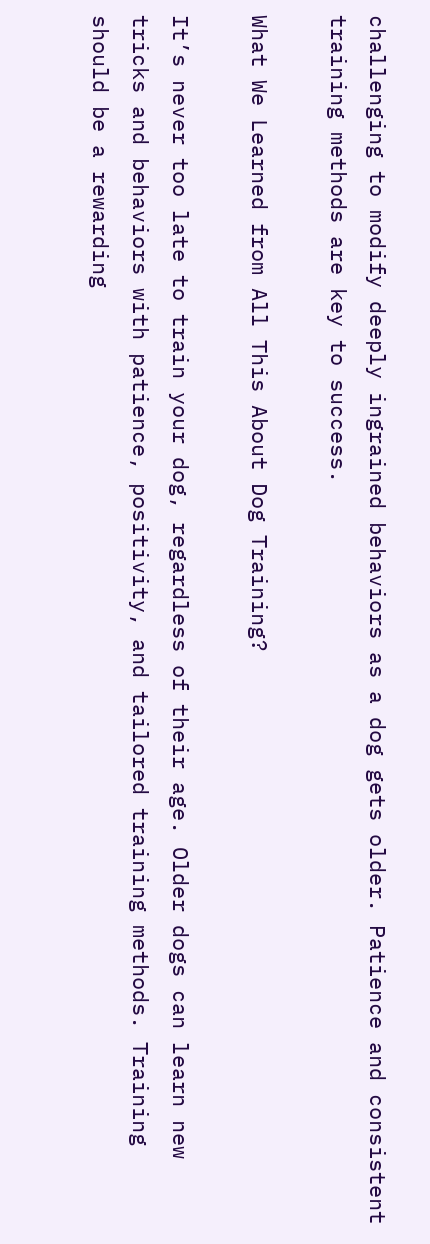challenging to modify deeply ingrained behaviors as a dog gets older. Patience and consistent training methods are key to success.

What We Learned from All This About Dog Training?

It’s never too late to train your dog, regardless of their age. Older dogs can learn new tricks and behaviors with patience, positivity, and tailored training methods. Training should be a rewarding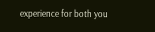experience for both you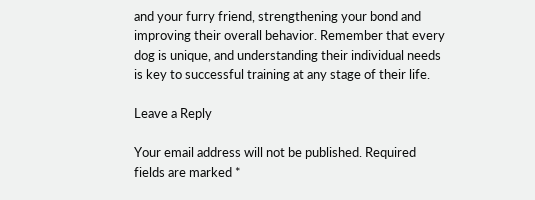and your furry friend, strengthening your bond and improving their overall behavior. Remember that every dog is unique, and understanding their individual needs is key to successful training at any stage of their life.

Leave a Reply

Your email address will not be published. Required fields are marked *